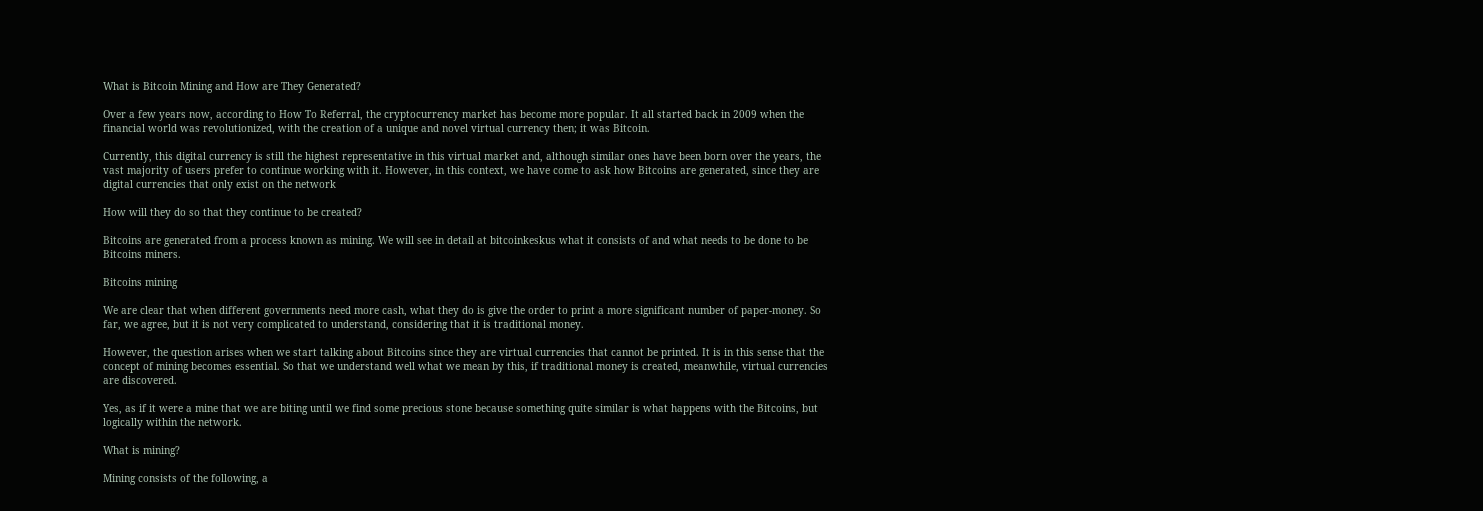What is Bitcoin Mining and How are They Generated?

Over a few years now, according to How To Referral, the cryptocurrency market has become more popular. It all started back in 2009 when the financial world was revolutionized, with the creation of a unique and novel virtual currency then; it was Bitcoin.

Currently, this digital currency is still the highest representative in this virtual market and, although similar ones have been born over the years, the vast majority of users prefer to continue working with it. However, in this context, we have come to ask how Bitcoins are generated, since they are digital currencies that only exist on the network

How will they do so that they continue to be created?

Bitcoins are generated from a process known as mining. We will see in detail at bitcoinkeskus what it consists of and what needs to be done to be Bitcoins miners.

Bitcoins mining

We are clear that when different governments need more cash, what they do is give the order to print a more significant number of paper-money. So far, we agree, but it is not very complicated to understand, considering that it is traditional money.

However, the question arises when we start talking about Bitcoins since they are virtual currencies that cannot be printed. It is in this sense that the concept of mining becomes essential. So that we understand well what we mean by this, if traditional money is created, meanwhile, virtual currencies are discovered.

Yes, as if it were a mine that we are biting until we find some precious stone because something quite similar is what happens with the Bitcoins, but logically within the network.

What is mining?

Mining consists of the following, a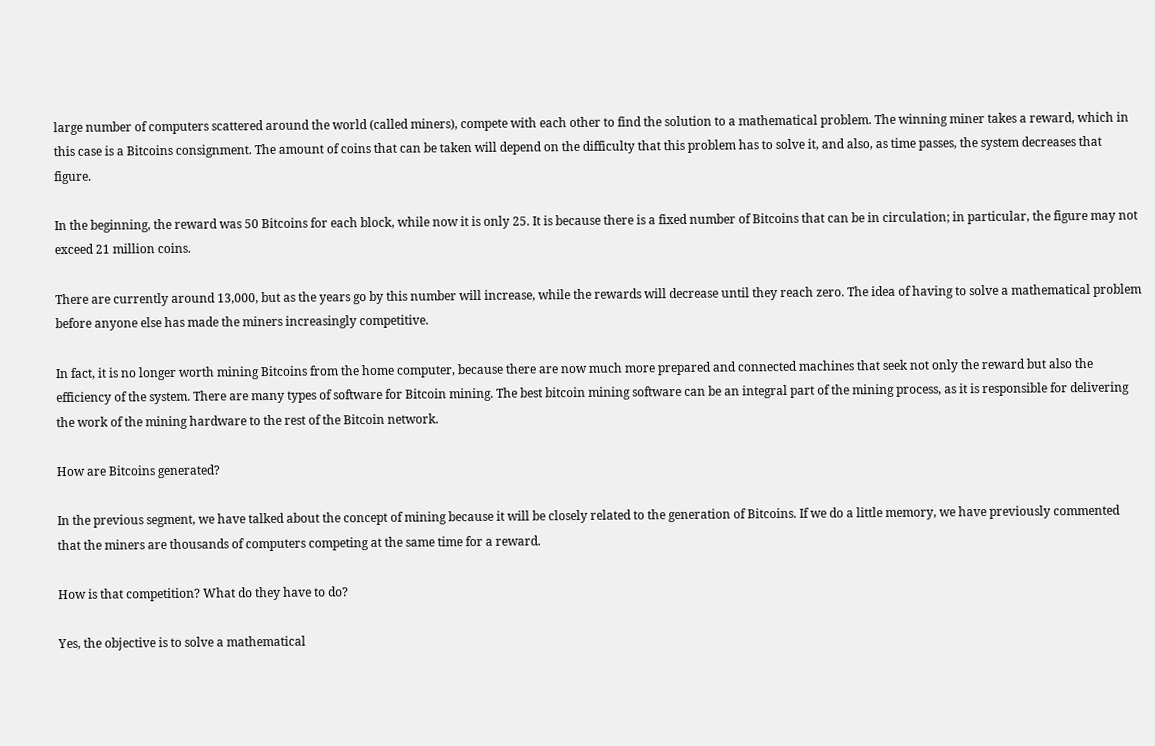large number of computers scattered around the world (called miners), compete with each other to find the solution to a mathematical problem. The winning miner takes a reward, which in this case is a Bitcoins consignment. The amount of coins that can be taken will depend on the difficulty that this problem has to solve it, and also, as time passes, the system decreases that figure.

In the beginning, the reward was 50 Bitcoins for each block, while now it is only 25. It is because there is a fixed number of Bitcoins that can be in circulation; in particular, the figure may not exceed 21 million coins.

There are currently around 13,000, but as the years go by this number will increase, while the rewards will decrease until they reach zero. The idea of having to solve a mathematical problem before anyone else has made the miners increasingly competitive.

In fact, it is no longer worth mining Bitcoins from the home computer, because there are now much more prepared and connected machines that seek not only the reward but also the efficiency of the system. There are many types of software for Bitcoin mining. The best bitcoin mining software can be an integral part of the mining process, as it is responsible for delivering the work of the mining hardware to the rest of the Bitcoin network.

How are Bitcoins generated?

In the previous segment, we have talked about the concept of mining because it will be closely related to the generation of Bitcoins. If we do a little memory, we have previously commented that the miners are thousands of computers competing at the same time for a reward.

How is that competition? What do they have to do?

Yes, the objective is to solve a mathematical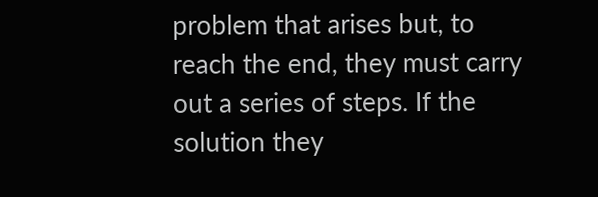problem that arises but, to reach the end, they must carry out a series of steps. If the solution they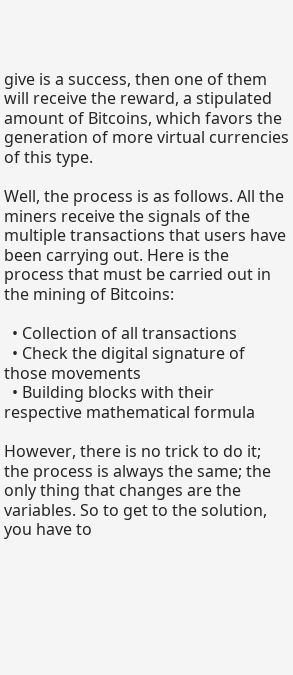give is a success, then one of them will receive the reward, a stipulated amount of Bitcoins, which favors the generation of more virtual currencies of this type.

Well, the process is as follows. All the miners receive the signals of the multiple transactions that users have been carrying out. Here is the process that must be carried out in the mining of Bitcoins:

  • Collection of all transactions
  • Check the digital signature of those movements
  • Building blocks with their respective mathematical formula

However, there is no trick to do it; the process is always the same; the only thing that changes are the variables. So to get to the solution, you have to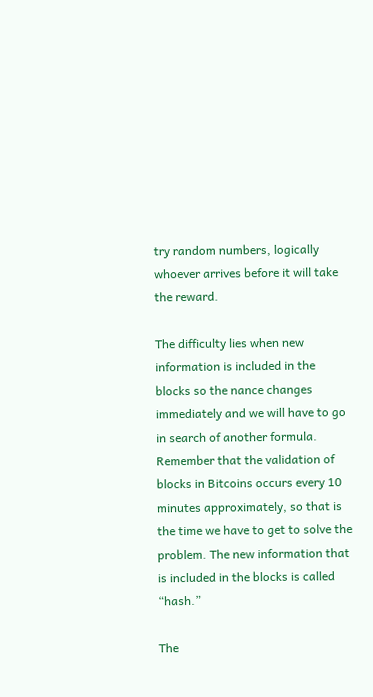try random numbers, logically whoever arrives before it will take the reward.

The difficulty lies when new information is included in the blocks so the nance changes immediately and we will have to go in search of another formula. Remember that the validation of blocks in Bitcoins occurs every 10 minutes approximately, so that is the time we have to get to solve the problem. The new information that is included in the blocks is called “hash.”

The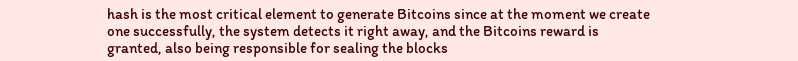hash is the most critical element to generate Bitcoins since at the moment we create one successfully, the system detects it right away, and the Bitcoins reward is granted, also being responsible for sealing the blocks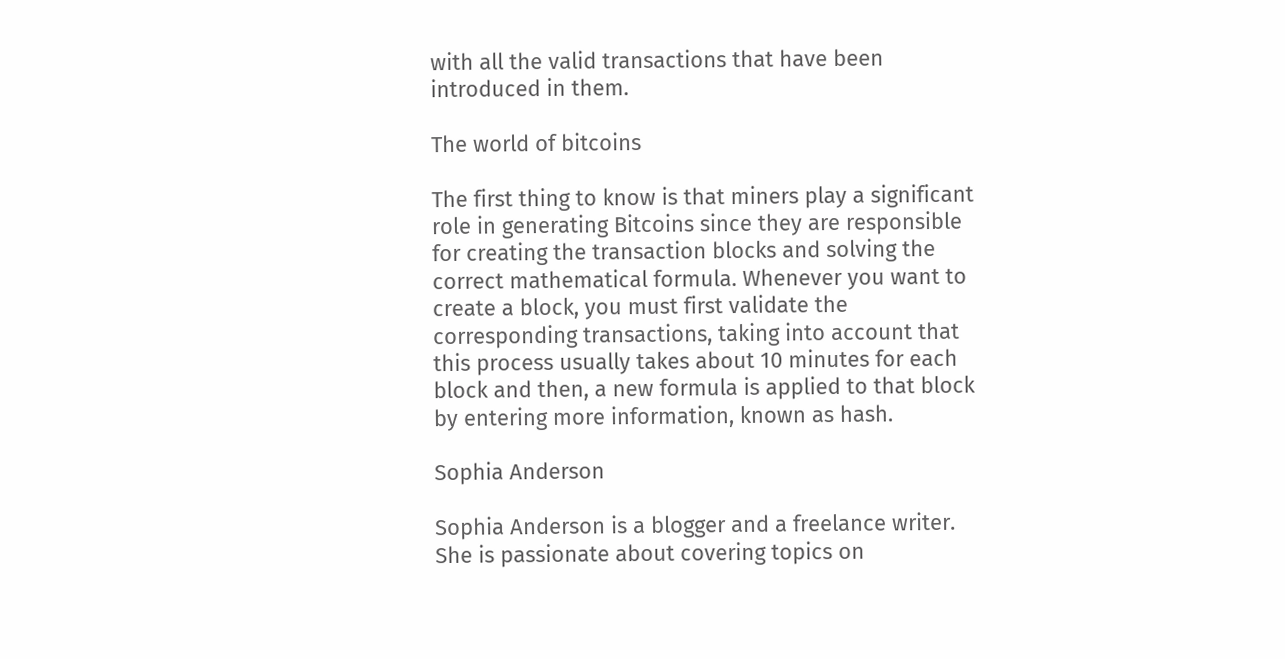with all the valid transactions that have been introduced in them.

The world of bitcoins

The first thing to know is that miners play a significant role in generating Bitcoins since they are responsible for creating the transaction blocks and solving the correct mathematical formula. Whenever you want to create a block, you must first validate the corresponding transactions, taking into account that this process usually takes about 10 minutes for each block and then, a new formula is applied to that block by entering more information, known as hash.

Sophia Anderson

Sophia Anderson is a blogger and a freelance writer. She is passionate about covering topics on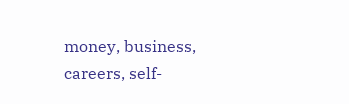money, business, careers, self-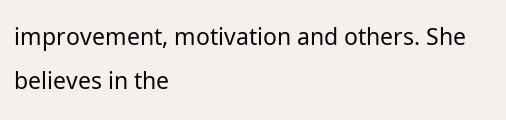improvement, motivation and others. She believes in the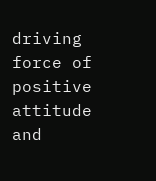driving force of positive attitude and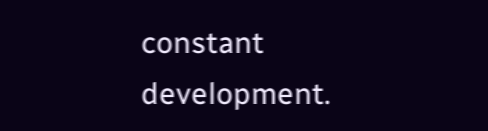constant development.